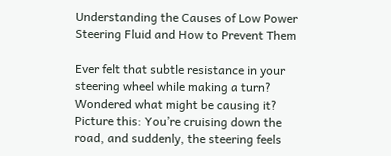Understanding the Causes of Low Power Steering Fluid and How to Prevent Them

Ever felt that subtle resistance in your steering wheel while making a turn? Wondered what might be causing it? Picture this: You’re cruising down the road, and suddenly, the steering feels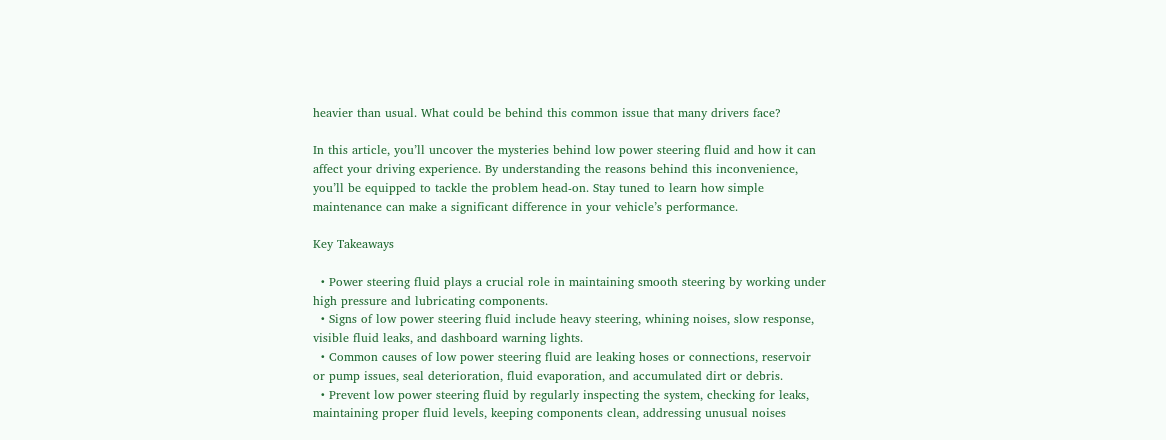heavier than usual. What could be behind this common issue that many drivers face?

In this article, you’ll uncover the mysteries behind low power steering fluid and how it can affect your driving experience. By understanding the reasons behind this inconvenience, you’ll be equipped to tackle the problem head-on. Stay tuned to learn how simple maintenance can make a significant difference in your vehicle’s performance.

Key Takeaways

  • Power steering fluid plays a crucial role in maintaining smooth steering by working under high pressure and lubricating components.
  • Signs of low power steering fluid include heavy steering, whining noises, slow response, visible fluid leaks, and dashboard warning lights.
  • Common causes of low power steering fluid are leaking hoses or connections, reservoir or pump issues, seal deterioration, fluid evaporation, and accumulated dirt or debris.
  • Prevent low power steering fluid by regularly inspecting the system, checking for leaks, maintaining proper fluid levels, keeping components clean, addressing unusual noises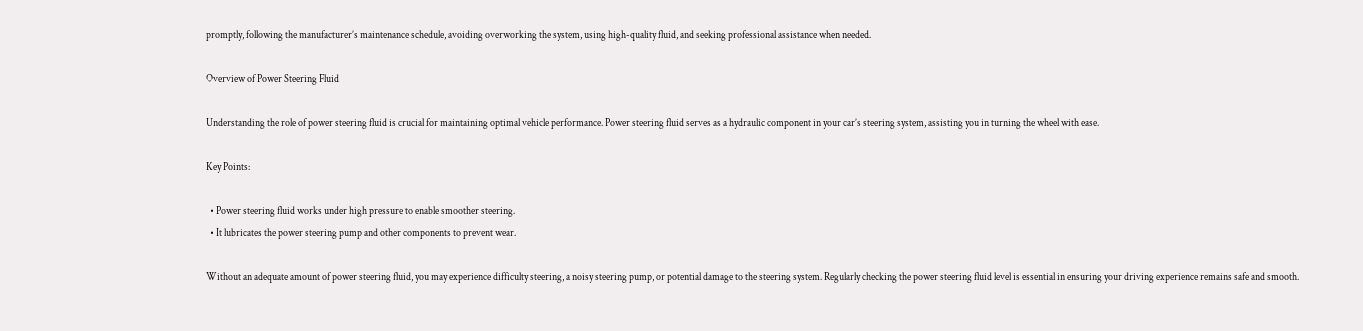promptly, following the manufacturer’s maintenance schedule, avoiding overworking the system, using high-quality fluid, and seeking professional assistance when needed.

Overview of Power Steering Fluid

Understanding the role of power steering fluid is crucial for maintaining optimal vehicle performance. Power steering fluid serves as a hydraulic component in your car’s steering system, assisting you in turning the wheel with ease.

Key Points:

  • Power steering fluid works under high pressure to enable smoother steering.
  • It lubricates the power steering pump and other components to prevent wear.

Without an adequate amount of power steering fluid, you may experience difficulty steering, a noisy steering pump, or potential damage to the steering system. Regularly checking the power steering fluid level is essential in ensuring your driving experience remains safe and smooth.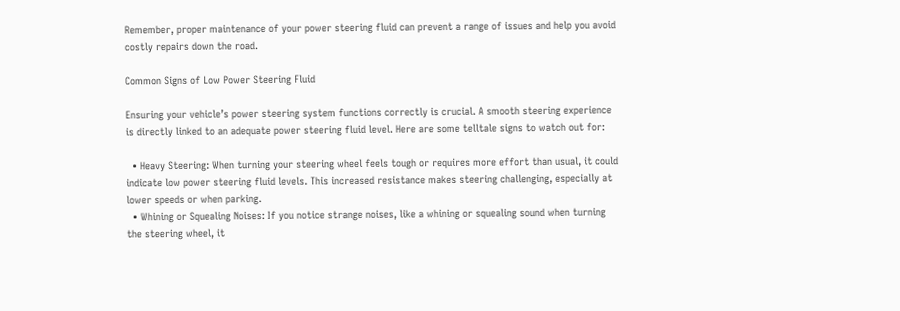Remember, proper maintenance of your power steering fluid can prevent a range of issues and help you avoid costly repairs down the road.

Common Signs of Low Power Steering Fluid

Ensuring your vehicle’s power steering system functions correctly is crucial. A smooth steering experience is directly linked to an adequate power steering fluid level. Here are some telltale signs to watch out for:

  • Heavy Steering: When turning your steering wheel feels tough or requires more effort than usual, it could indicate low power steering fluid levels. This increased resistance makes steering challenging, especially at lower speeds or when parking.
  • Whining or Squealing Noises: If you notice strange noises, like a whining or squealing sound when turning the steering wheel, it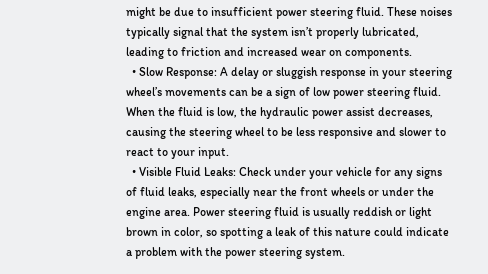might be due to insufficient power steering fluid. These noises typically signal that the system isn’t properly lubricated, leading to friction and increased wear on components.
  • Slow Response: A delay or sluggish response in your steering wheel’s movements can be a sign of low power steering fluid. When the fluid is low, the hydraulic power assist decreases, causing the steering wheel to be less responsive and slower to react to your input.
  • Visible Fluid Leaks: Check under your vehicle for any signs of fluid leaks, especially near the front wheels or under the engine area. Power steering fluid is usually reddish or light brown in color, so spotting a leak of this nature could indicate a problem with the power steering system.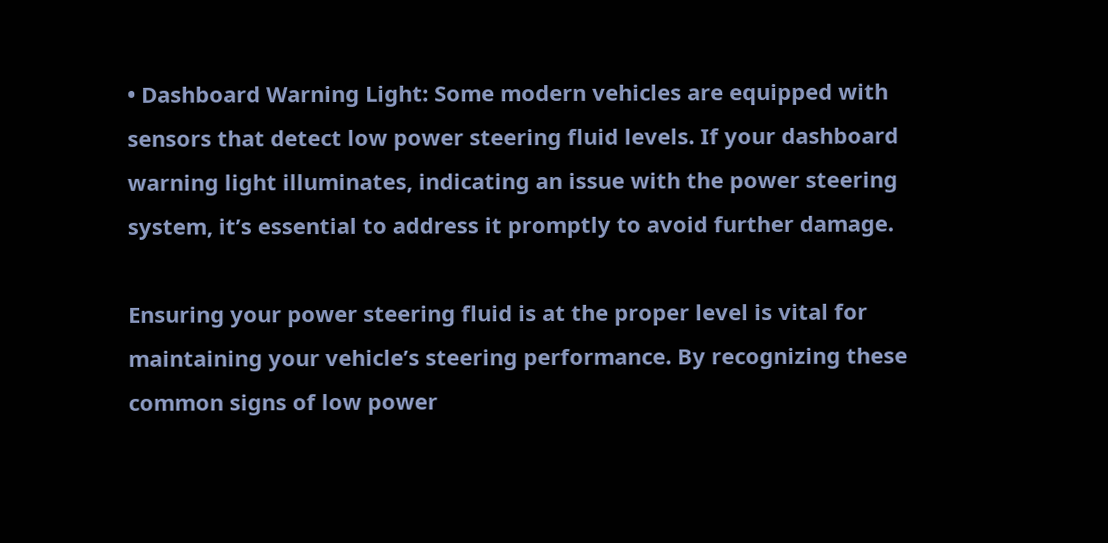• Dashboard Warning Light: Some modern vehicles are equipped with sensors that detect low power steering fluid levels. If your dashboard warning light illuminates, indicating an issue with the power steering system, it’s essential to address it promptly to avoid further damage.

Ensuring your power steering fluid is at the proper level is vital for maintaining your vehicle’s steering performance. By recognizing these common signs of low power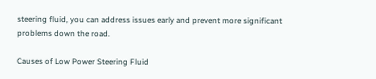steering fluid, you can address issues early and prevent more significant problems down the road.

Causes of Low Power Steering Fluid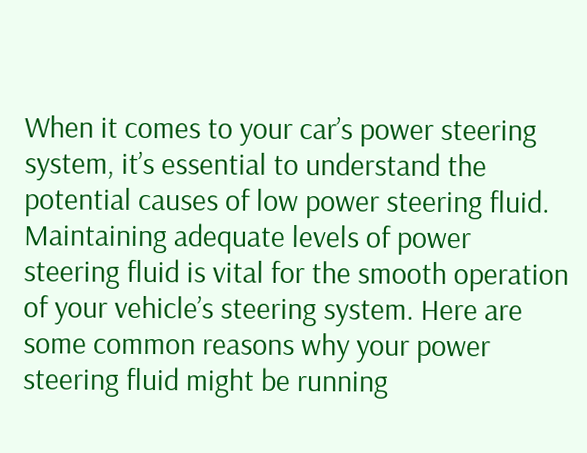When it comes to your car’s power steering system, it’s essential to understand the potential causes of low power steering fluid. Maintaining adequate levels of power steering fluid is vital for the smooth operation of your vehicle’s steering system. Here are some common reasons why your power steering fluid might be running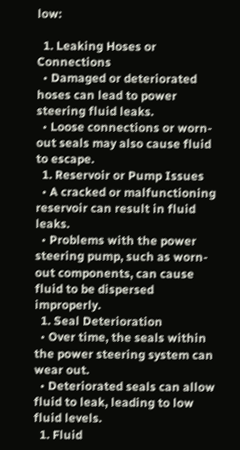low:

  1. Leaking Hoses or Connections
  • Damaged or deteriorated hoses can lead to power steering fluid leaks.
  • Loose connections or worn-out seals may also cause fluid to escape.
  1. Reservoir or Pump Issues
  • A cracked or malfunctioning reservoir can result in fluid leaks.
  • Problems with the power steering pump, such as worn-out components, can cause fluid to be dispersed improperly.
  1. Seal Deterioration
  • Over time, the seals within the power steering system can wear out.
  • Deteriorated seals can allow fluid to leak, leading to low fluid levels.
  1. Fluid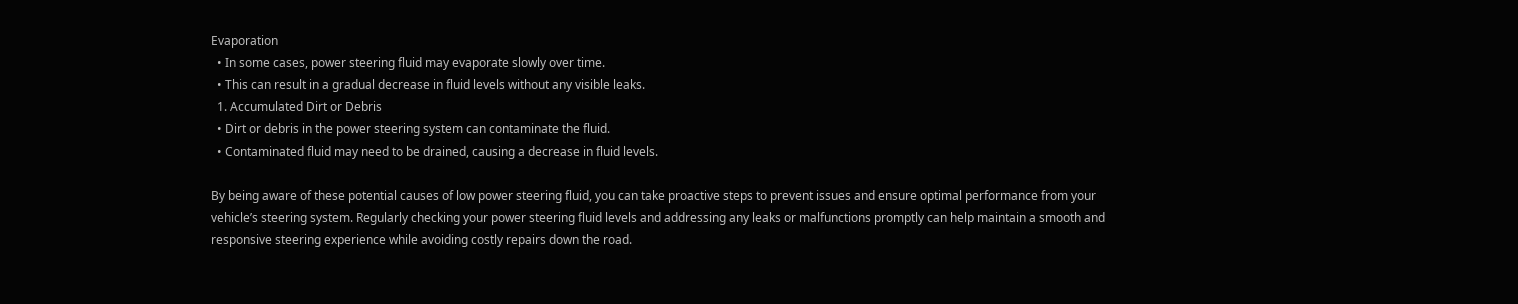Evaporation
  • In some cases, power steering fluid may evaporate slowly over time.
  • This can result in a gradual decrease in fluid levels without any visible leaks.
  1. Accumulated Dirt or Debris
  • Dirt or debris in the power steering system can contaminate the fluid.
  • Contaminated fluid may need to be drained, causing a decrease in fluid levels.

By being aware of these potential causes of low power steering fluid, you can take proactive steps to prevent issues and ensure optimal performance from your vehicle’s steering system. Regularly checking your power steering fluid levels and addressing any leaks or malfunctions promptly can help maintain a smooth and responsive steering experience while avoiding costly repairs down the road.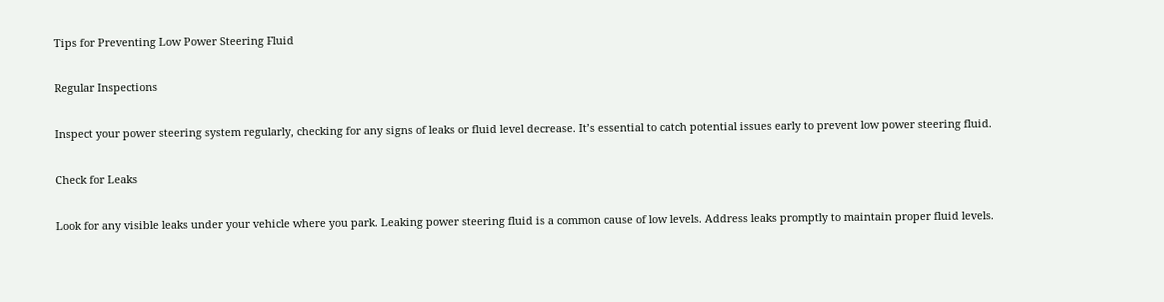Tips for Preventing Low Power Steering Fluid

Regular Inspections

Inspect your power steering system regularly, checking for any signs of leaks or fluid level decrease. It’s essential to catch potential issues early to prevent low power steering fluid.

Check for Leaks

Look for any visible leaks under your vehicle where you park. Leaking power steering fluid is a common cause of low levels. Address leaks promptly to maintain proper fluid levels.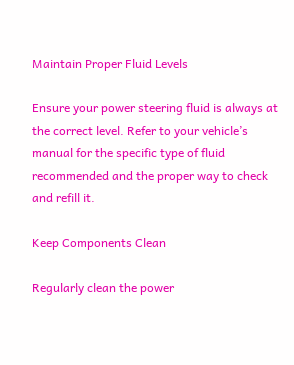Maintain Proper Fluid Levels

Ensure your power steering fluid is always at the correct level. Refer to your vehicle’s manual for the specific type of fluid recommended and the proper way to check and refill it.

Keep Components Clean

Regularly clean the power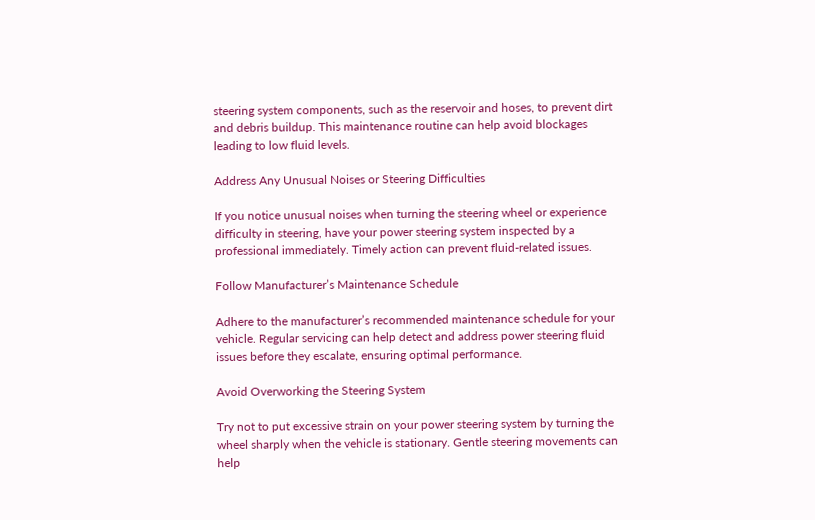steering system components, such as the reservoir and hoses, to prevent dirt and debris buildup. This maintenance routine can help avoid blockages leading to low fluid levels.

Address Any Unusual Noises or Steering Difficulties

If you notice unusual noises when turning the steering wheel or experience difficulty in steering, have your power steering system inspected by a professional immediately. Timely action can prevent fluid-related issues.

Follow Manufacturer’s Maintenance Schedule

Adhere to the manufacturer’s recommended maintenance schedule for your vehicle. Regular servicing can help detect and address power steering fluid issues before they escalate, ensuring optimal performance.

Avoid Overworking the Steering System

Try not to put excessive strain on your power steering system by turning the wheel sharply when the vehicle is stationary. Gentle steering movements can help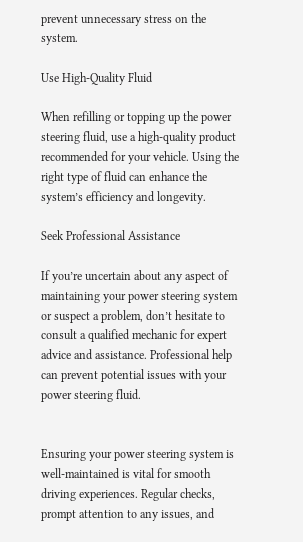prevent unnecessary stress on the system.

Use High-Quality Fluid

When refilling or topping up the power steering fluid, use a high-quality product recommended for your vehicle. Using the right type of fluid can enhance the system’s efficiency and longevity.

Seek Professional Assistance

If you’re uncertain about any aspect of maintaining your power steering system or suspect a problem, don’t hesitate to consult a qualified mechanic for expert advice and assistance. Professional help can prevent potential issues with your power steering fluid.


Ensuring your power steering system is well-maintained is vital for smooth driving experiences. Regular checks, prompt attention to any issues, and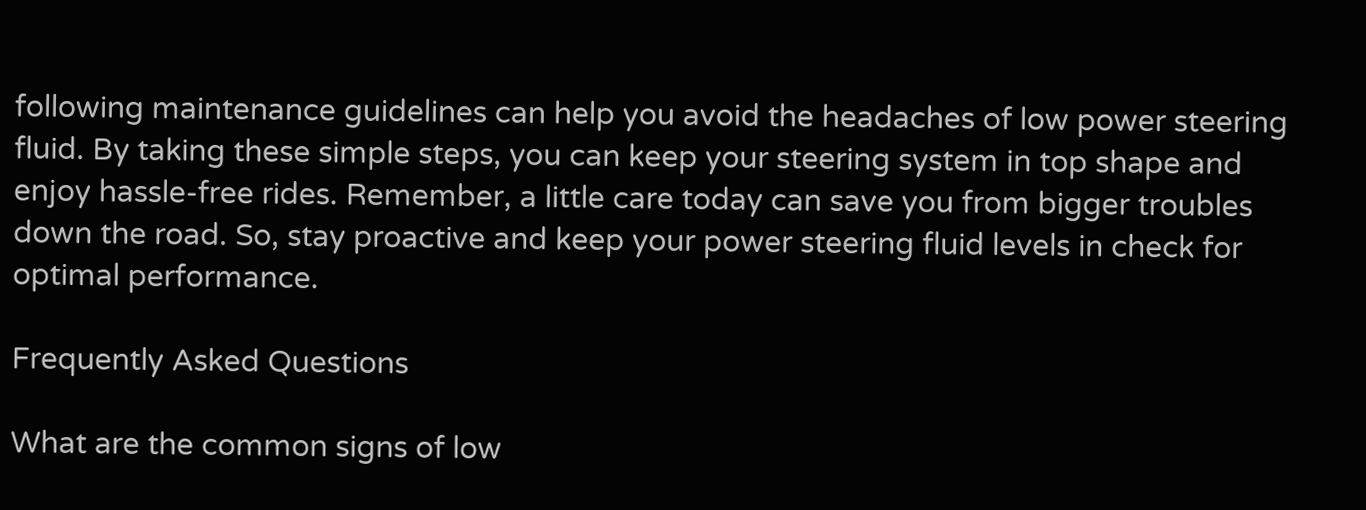following maintenance guidelines can help you avoid the headaches of low power steering fluid. By taking these simple steps, you can keep your steering system in top shape and enjoy hassle-free rides. Remember, a little care today can save you from bigger troubles down the road. So, stay proactive and keep your power steering fluid levels in check for optimal performance.

Frequently Asked Questions

What are the common signs of low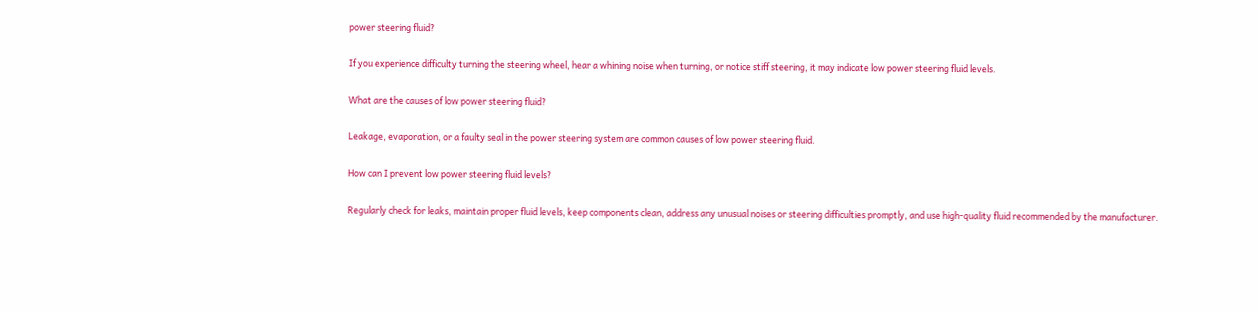power steering fluid?

If you experience difficulty turning the steering wheel, hear a whining noise when turning, or notice stiff steering, it may indicate low power steering fluid levels.

What are the causes of low power steering fluid?

Leakage, evaporation, or a faulty seal in the power steering system are common causes of low power steering fluid.

How can I prevent low power steering fluid levels?

Regularly check for leaks, maintain proper fluid levels, keep components clean, address any unusual noises or steering difficulties promptly, and use high-quality fluid recommended by the manufacturer.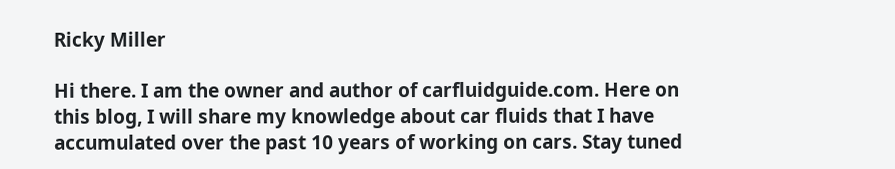Ricky Miller

Hi there. I am the owner and author of carfluidguide.com. Here on this blog, I will share my knowledge about car fluids that I have accumulated over the past 10 years of working on cars. Stay tuned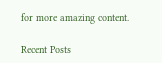for more amazing content.

Recent Posts